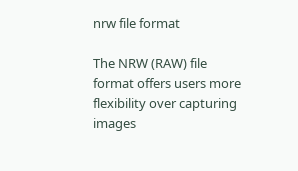nrw file format

The NRW (RAW) file format offers users more flexibility over capturing images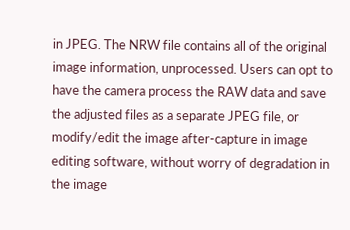in JPEG. The NRW file contains all of the original image information, unprocessed. Users can opt to have the camera process the RAW data and save the adjusted files as a separate JPEG file, or modify/edit the image after-capture in image editing software, without worry of degradation in the image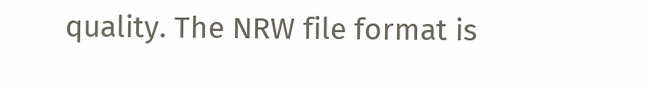quality. The NRW file format is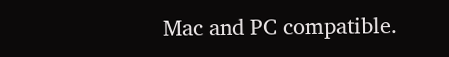Mac and PC compatible.